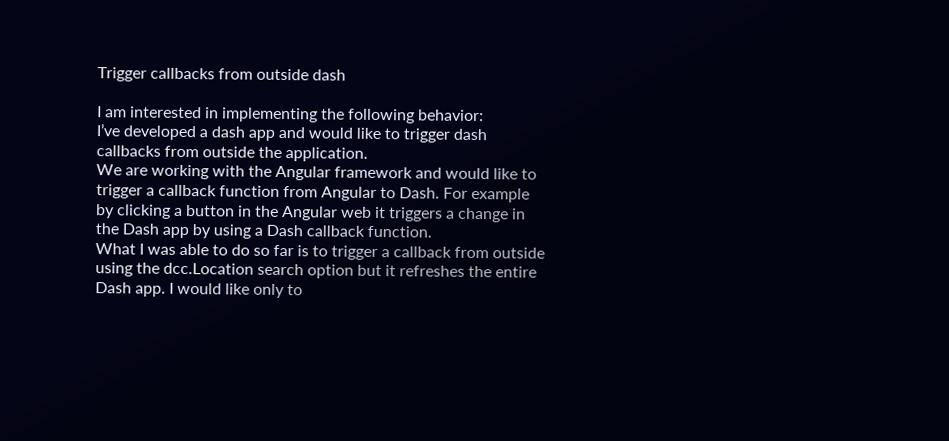Trigger callbacks from outside dash

I am interested in implementing the following behavior:
I’ve developed a dash app and would like to trigger dash callbacks from outside the application.
We are working with the Angular framework and would like to trigger a callback function from Angular to Dash. For example by clicking a button in the Angular web it triggers a change in the Dash app by using a Dash callback function.
What I was able to do so far is to trigger a callback from outside using the dcc.Location search option but it refreshes the entire Dash app. I would like only to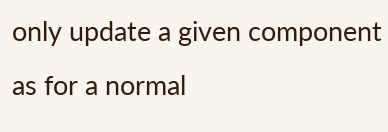only update a given component as for a normal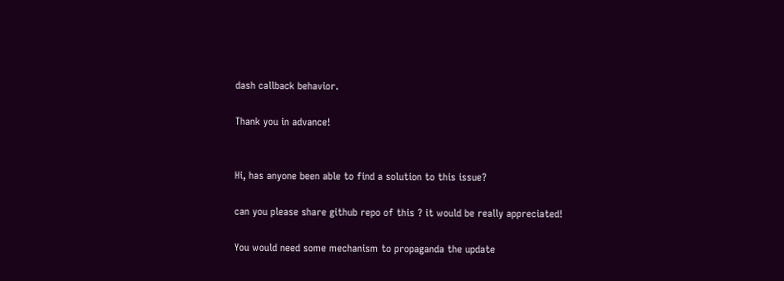dash callback behavior.

Thank you in advance!


Hi, has anyone been able to find a solution to this issue?

can you please share github repo of this ? it would be really appreciated!

You would need some mechanism to propaganda the update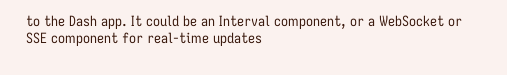to the Dash app. It could be an Interval component, or a WebSocket or SSE component for real-time updates